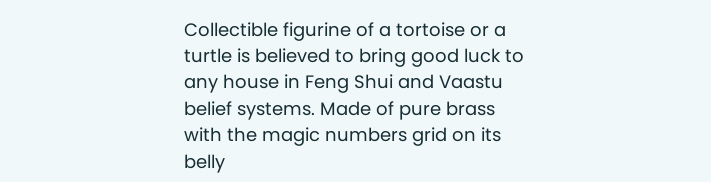Collectible figurine of a tortoise or a turtle is believed to bring good luck to any house in Feng Shui and Vaastu belief systems. Made of pure brass with the magic numbers grid on its belly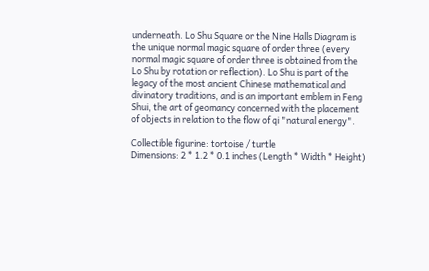underneath. Lo Shu Square or the Nine Halls Diagram is the unique normal magic square of order three (every normal magic square of order three is obtained from the Lo Shu by rotation or reflection). Lo Shu is part of the legacy of the most ancient Chinese mathematical and divinatory traditions, and is an important emblem in Feng Shui, the art of geomancy concerned with the placement of objects in relation to the flow of qi "natural energy".

Collectible figurine: tortoise / turtle
Dimensions: 2 * 1.2 * 0.1 inches (Length * Width * Height)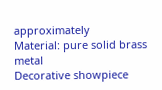approximately
Material: pure solid brass metal
Decorative showpiece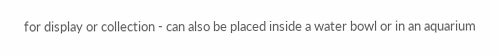for display or collection - can also be placed inside a water bowl or in an aquarium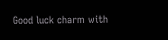Good luck charm with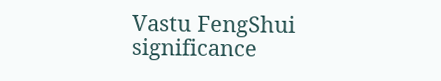Vastu FengShui significance